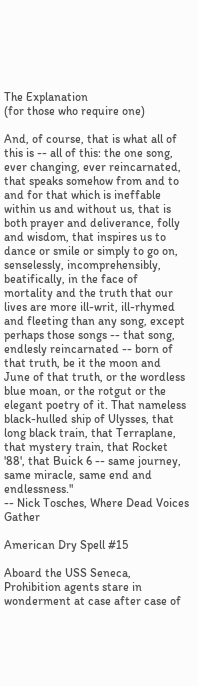The Explanation
(for those who require one)

And, of course, that is what all of this is -- all of this: the one song, ever changing, ever reincarnated, that speaks somehow from and to and for that which is ineffable within us and without us, that is both prayer and deliverance, folly and wisdom, that inspires us to dance or smile or simply to go on, senselessly, incomprehensibly, beatifically, in the face of mortality and the truth that our lives are more ill-writ, ill-rhymed and fleeting than any song, except perhaps those songs -- that song, endlesly reincarnated -- born of that truth, be it the moon and June of that truth, or the wordless blue moan, or the rotgut or the elegant poetry of it. That nameless black-hulled ship of Ulysses, that long black train, that Terraplane, that mystery train, that Rocket '88', that Buick 6 -- same journey, same miracle, same end and endlessness."
-- Nick Tosches, Where Dead Voices Gather

American Dry Spell #15

Aboard the USS Seneca, Prohibition agents stare in wonderment at case after case of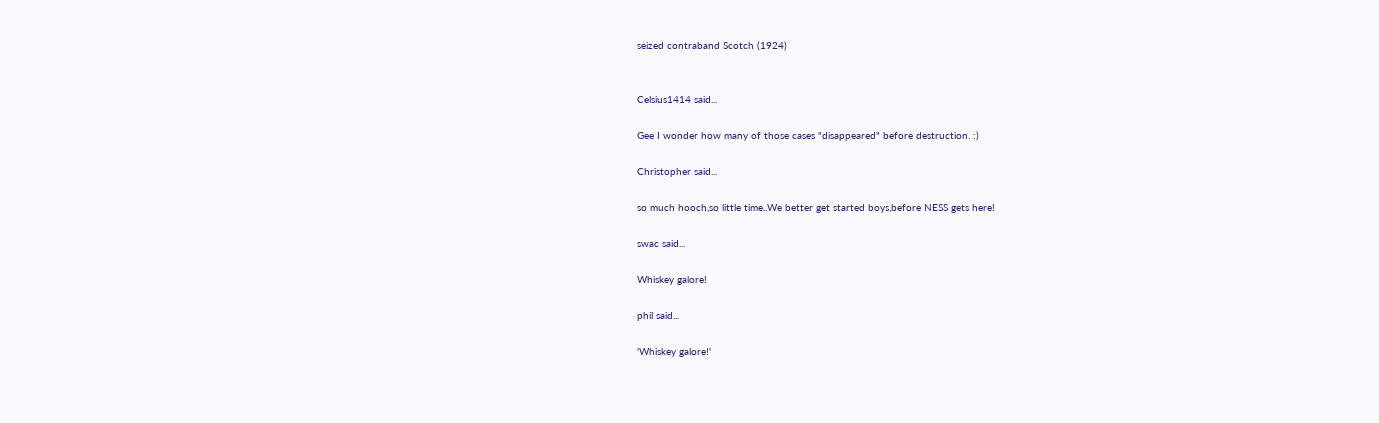seized contraband Scotch (1924)


Celsius1414 said...

Gee I wonder how many of those cases "disappeared" before destruction. :)

Christopher said...

so much hooch,so little time..We better get started boys,before NESS gets here!

swac said...

Whiskey galore!

phil said...

'Whiskey galore!'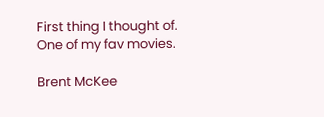First thing I thought of.
One of my fav movies.

Brent McKee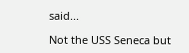said...

Not the USS Seneca but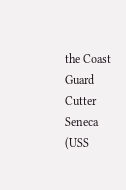the Coast Guard Cutter Seneca (USS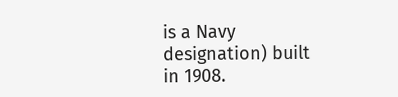is a Navy designation) built in 1908.